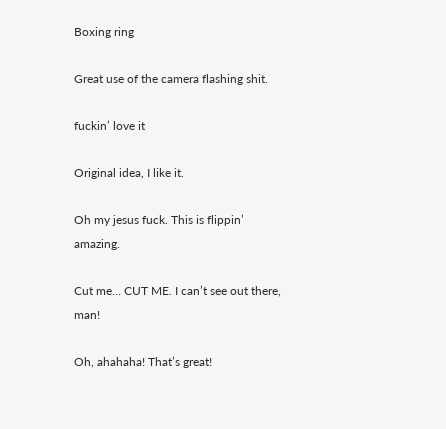Boxing ring

Great use of the camera flashing shit.

fuckin’ love it

Original idea, I like it.

Oh my jesus fuck. This is flippin’ amazing.

Cut me… CUT ME. I can’t see out there, man!

Oh, ahahaha! That’s great!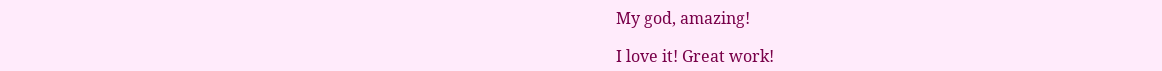My god, amazing!

I love it! Great work!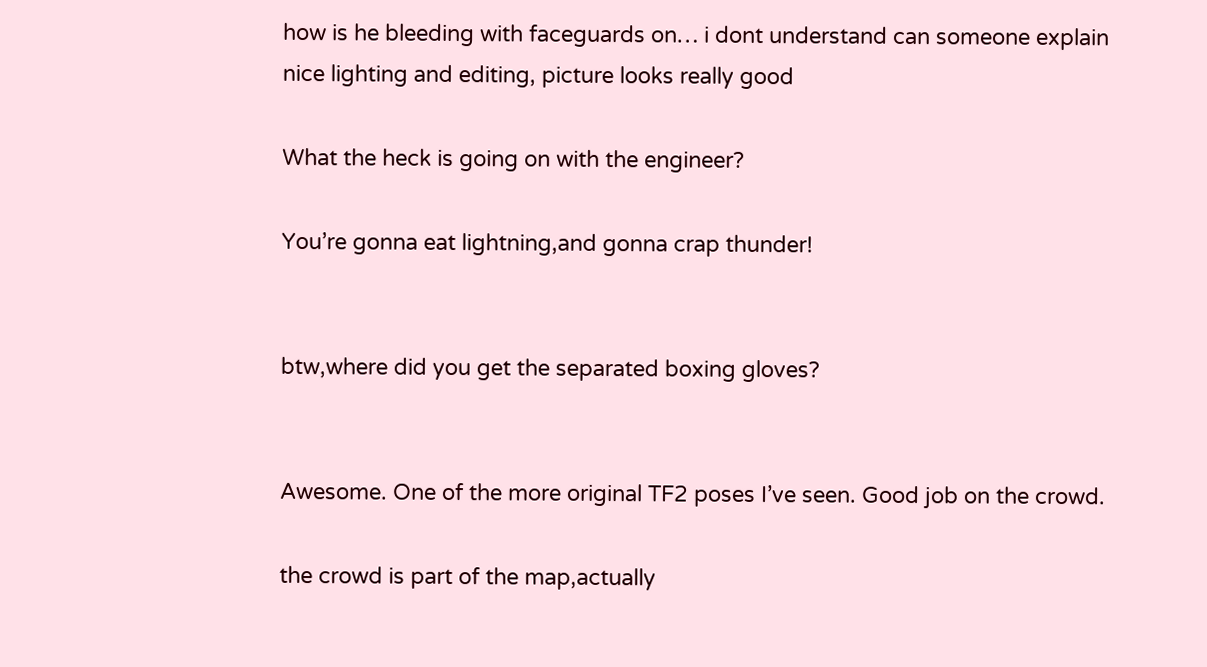how is he bleeding with faceguards on… i dont understand can someone explain
nice lighting and editing, picture looks really good

What the heck is going on with the engineer?

You’re gonna eat lightning,and gonna crap thunder!


btw,where did you get the separated boxing gloves?


Awesome. One of the more original TF2 poses I’ve seen. Good job on the crowd.

the crowd is part of the map,actually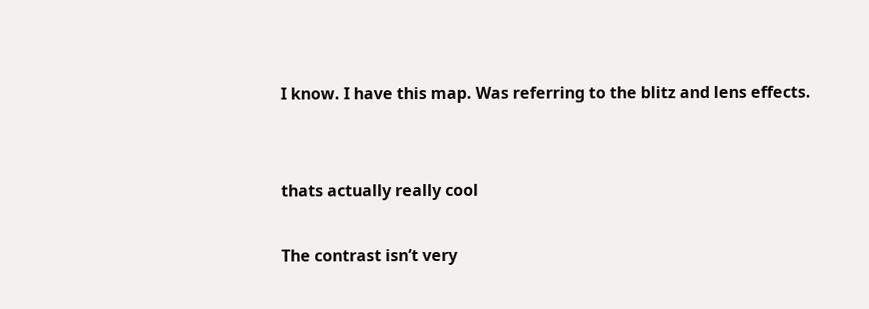I know. I have this map. Was referring to the blitz and lens effects.


thats actually really cool

The contrast isn’t very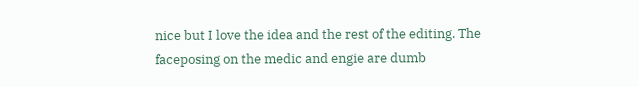nice but I love the idea and the rest of the editing. The faceposing on the medic and engie are dumb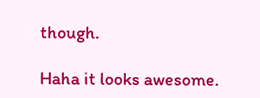though.

Haha it looks awesome.